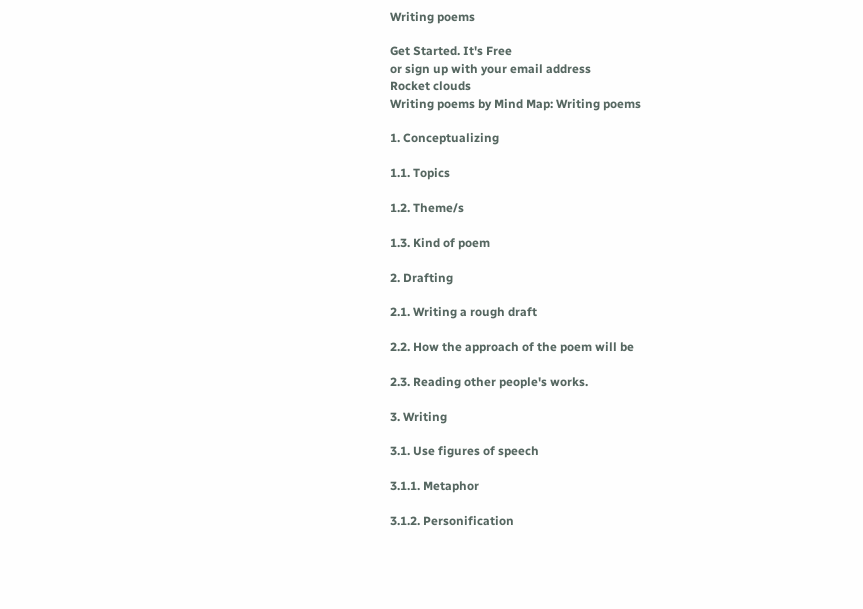Writing poems

Get Started. It's Free
or sign up with your email address
Rocket clouds
Writing poems by Mind Map: Writing poems

1. Conceptualizing

1.1. Topics

1.2. Theme/s

1.3. Kind of poem

2. Drafting

2.1. Writing a rough draft

2.2. How the approach of the poem will be

2.3. Reading other people's works.

3. Writing

3.1. Use figures of speech

3.1.1. Metaphor

3.1.2. Personification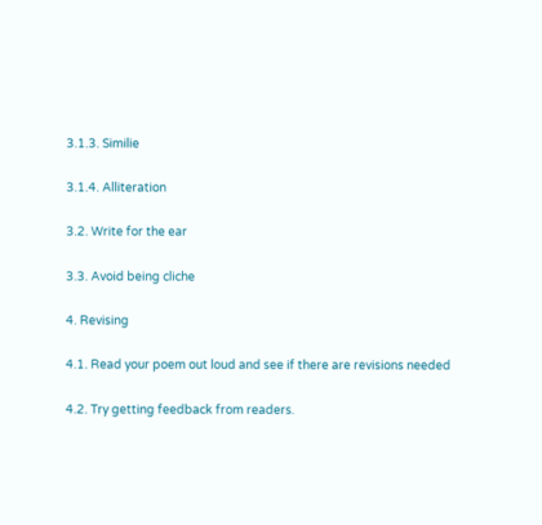3.1.3. Similie

3.1.4. Alliteration

3.2. Write for the ear

3.3. Avoid being cliche

4. Revising

4.1. Read your poem out loud and see if there are revisions needed

4.2. Try getting feedback from readers.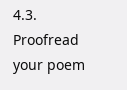4.3. Proofread your poem